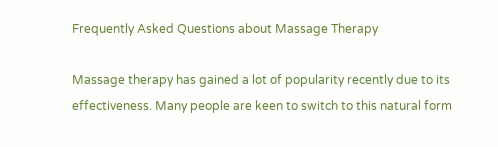Frequently Asked Questions about Massage Therapy

Massage therapy has gained a lot of popularity recently due to its effectiveness. Many people are keen to switch to this natural form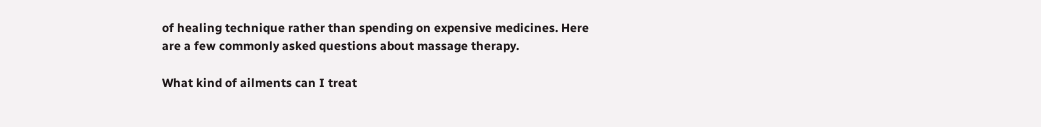of healing technique rather than spending on expensive medicines. Here are a few commonly asked questions about massage therapy.

What kind of ailments can I treat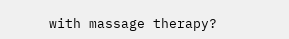with massage therapy?